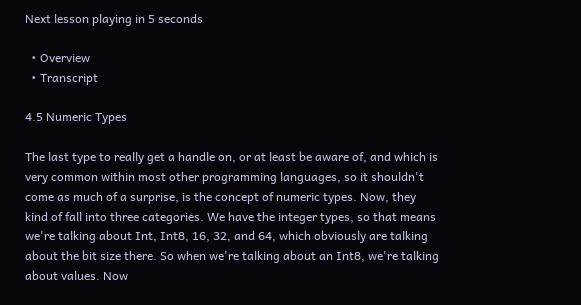Next lesson playing in 5 seconds

  • Overview
  • Transcript

4.5 Numeric Types

The last type to really get a handle on, or at least be aware of, and which is very common within most other programming languages, so it shouldn't come as much of a surprise, is the concept of numeric types. Now, they kind of fall into three categories. We have the integer types, so that means we're talking about Int, Int8, 16, 32, and 64, which obviously are talking about the bit size there. So when we're talking about an Int8, we're talking about values. Now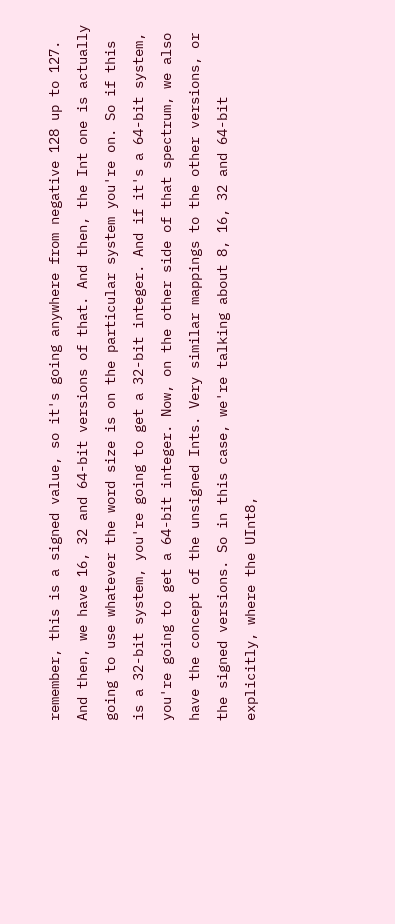remember, this is a signed value, so it's going anywhere from negative 128 up to 127. And then, we have 16, 32 and 64-bit versions of that. And then, the Int one is actually going to use whatever the word size is on the particular system you're on. So if this is a 32-bit system, you're going to get a 32-bit integer. And if it's a 64-bit system, you're going to get a 64-bit integer. Now, on the other side of that spectrum, we also have the concept of the unsigned Ints. Very similar mappings to the other versions, or the signed versions. So in this case, we're talking about 8, 16, 32 and 64-bit explicitly, where the UInt8,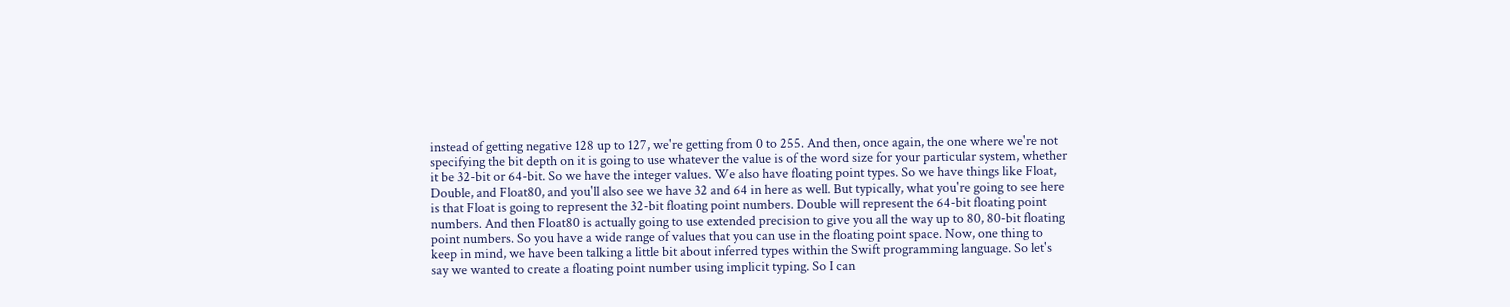instead of getting negative 128 up to 127, we're getting from 0 to 255. And then, once again, the one where we're not specifying the bit depth on it is going to use whatever the value is of the word size for your particular system, whether it be 32-bit or 64-bit. So we have the integer values. We also have floating point types. So we have things like Float, Double, and Float80, and you'll also see we have 32 and 64 in here as well. But typically, what you're going to see here is that Float is going to represent the 32-bit floating point numbers. Double will represent the 64-bit floating point numbers. And then Float80 is actually going to use extended precision to give you all the way up to 80, 80-bit floating point numbers. So you have a wide range of values that you can use in the floating point space. Now, one thing to keep in mind, we have been talking a little bit about inferred types within the Swift programming language. So let's say we wanted to create a floating point number using implicit typing. So I can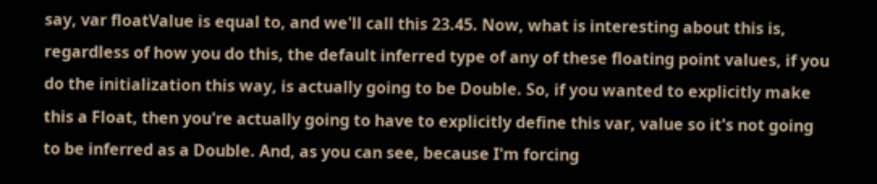say, var floatValue is equal to, and we'll call this 23.45. Now, what is interesting about this is, regardless of how you do this, the default inferred type of any of these floating point values, if you do the initialization this way, is actually going to be Double. So, if you wanted to explicitly make this a Float, then you're actually going to have to explicitly define this var, value so it's not going to be inferred as a Double. And, as you can see, because I'm forcing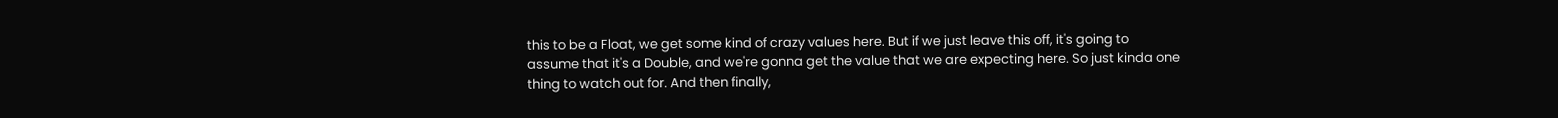this to be a Float, we get some kind of crazy values here. But if we just leave this off, it's going to assume that it's a Double, and we're gonna get the value that we are expecting here. So just kinda one thing to watch out for. And then finally,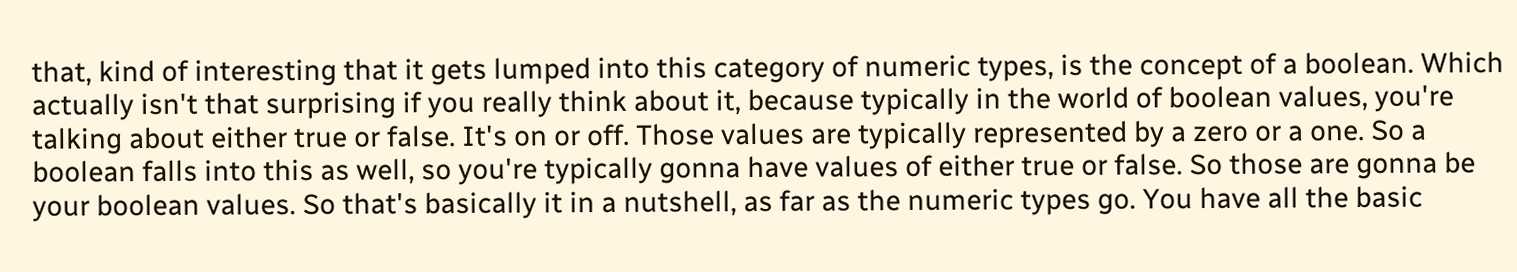that, kind of interesting that it gets lumped into this category of numeric types, is the concept of a boolean. Which actually isn't that surprising if you really think about it, because typically in the world of boolean values, you're talking about either true or false. It's on or off. Those values are typically represented by a zero or a one. So a boolean falls into this as well, so you're typically gonna have values of either true or false. So those are gonna be your boolean values. So that's basically it in a nutshell, as far as the numeric types go. You have all the basic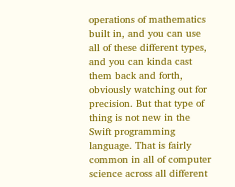operations of mathematics built in, and you can use all of these different types, and you can kinda cast them back and forth, obviously watching out for precision. But that type of thing is not new in the Swift programming language. That is fairly common in all of computer science across all different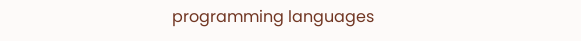programming languages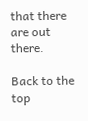that there are out there.

Back to the top